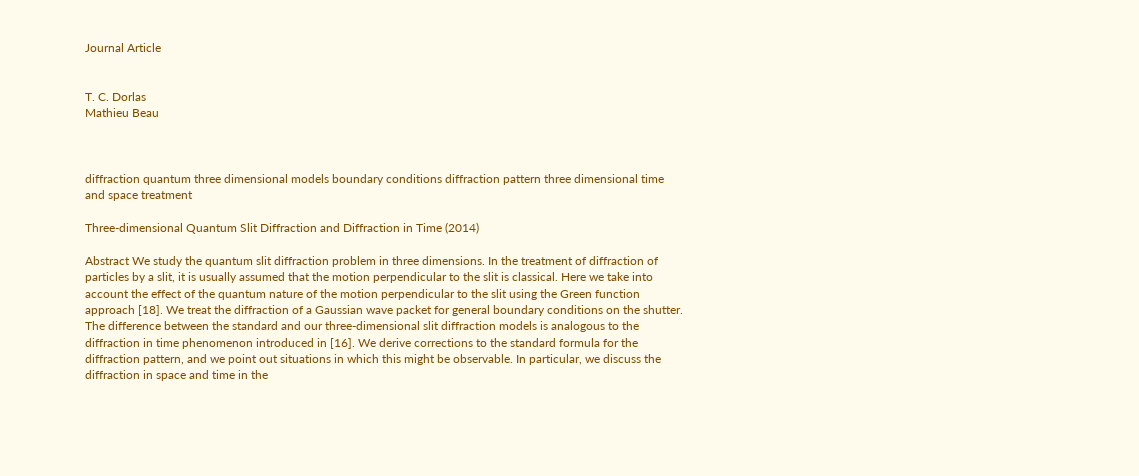Journal Article


T. C. Dorlas
Mathieu Beau



diffraction quantum three dimensional models boundary conditions diffraction pattern three dimensional time and space treatment

Three-dimensional Quantum Slit Diffraction and Diffraction in Time (2014)

Abstract We study the quantum slit diffraction problem in three dimensions. In the treatment of diffraction of particles by a slit, it is usually assumed that the motion perpendicular to the slit is classical. Here we take into account the effect of the quantum nature of the motion perpendicular to the slit using the Green function approach [18]. We treat the diffraction of a Gaussian wave packet for general boundary conditions on the shutter. The difference between the standard and our three-dimensional slit diffraction models is analogous to the diffraction in time phenomenon introduced in [16]. We derive corrections to the standard formula for the diffraction pattern, and we point out situations in which this might be observable. In particular, we discuss the diffraction in space and time in the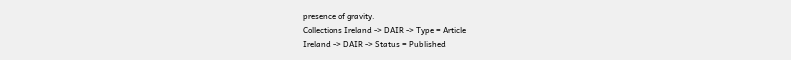presence of gravity.
Collections Ireland -> DAIR -> Type = Article
Ireland -> DAIR -> Status = Published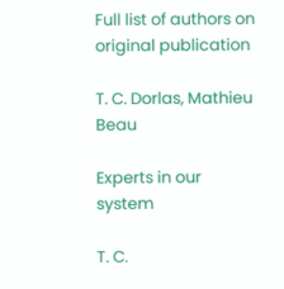Full list of authors on original publication

T. C. Dorlas, Mathieu Beau

Experts in our system

T. C.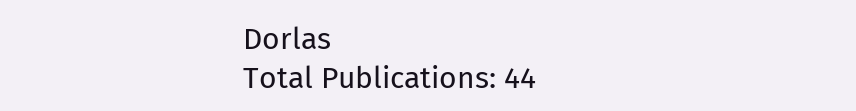Dorlas
Total Publications: 44